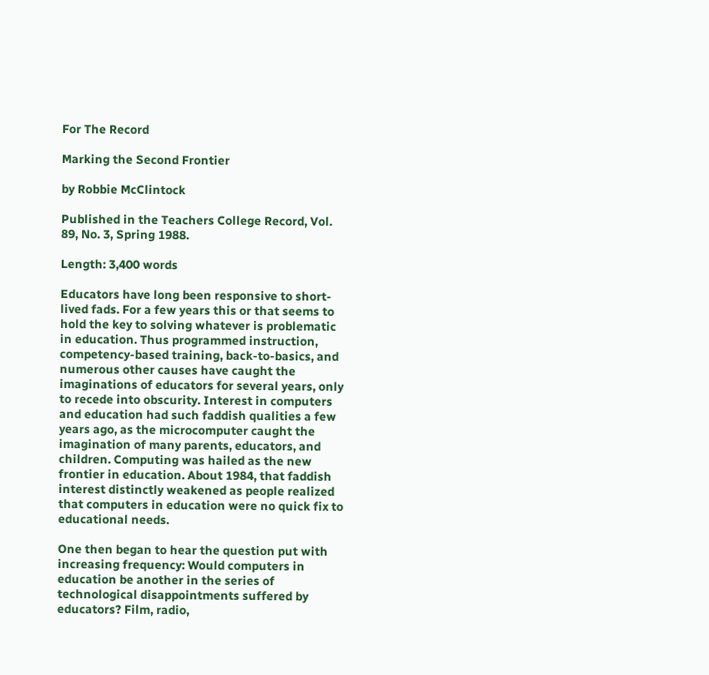For The Record

Marking the Second Frontier

by Robbie McClintock

Published in the Teachers College Record, Vol. 89, No. 3, Spring 1988.

Length: 3,400 words

Educators have long been responsive to short-lived fads. For a few years this or that seems to hold the key to solving whatever is problematic in education. Thus programmed instruction, competency-based training, back-to-basics, and numerous other causes have caught the imaginations of educators for several years, only to recede into obscurity. Interest in computers and education had such faddish qualities a few years ago, as the microcomputer caught the imagination of many parents, educators, and children. Computing was hailed as the new frontier in education. About 1984, that faddish interest distinctly weakened as people realized that computers in education were no quick fix to educational needs.

One then began to hear the question put with increasing frequency: Would computers in education be another in the series of technological disappointments suffered by educators? Film, radio,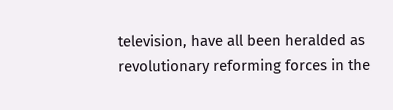television, have all been heralded as revolutionary reforming forces in the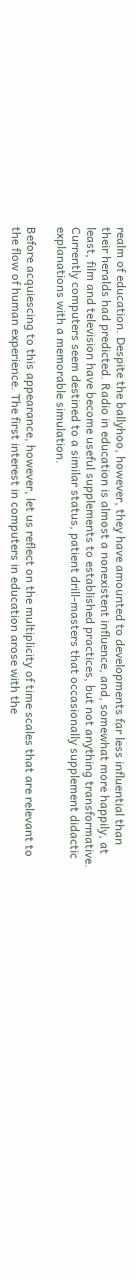realm of education. Despite the ballyhoo, however, they have amounted to developments far less influential than their heralds had predicted. Radio in education is almost a nonexistent influence, and, somewhat more happily, at least, film and television have become useful supplements to established practices, but not anything transformative. Currently computers seem destined to a similar status, patient drill-masters that occasionally supplement didactic explanations with a memorable simulation.

Before acquiescing to this appearance, however, let us reflect on the multiplicity of time scales that are relevant to the flow of human experience. The first interest in computers in education arose with the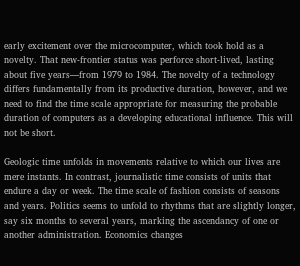early excitement over the microcomputer, which took hold as a novelty. That new-frontier status was perforce short-lived, lasting about five years—from 1979 to 1984. The novelty of a technology differs fundamentally from its productive duration, however, and we need to find the time scale appropriate for measuring the probable duration of computers as a developing educational influence. This will not be short.

Geologic time unfolds in movements relative to which our lives are mere instants. In contrast, journalistic time consists of units that endure a day or week. The time scale of fashion consists of seasons and years. Politics seems to unfold to rhythms that are slightly longer, say six months to several years, marking the ascendancy of one or another administration. Economics changes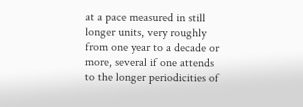at a pace measured in still longer units, very roughly from one year to a decade or more, several if one attends to the longer periodicities of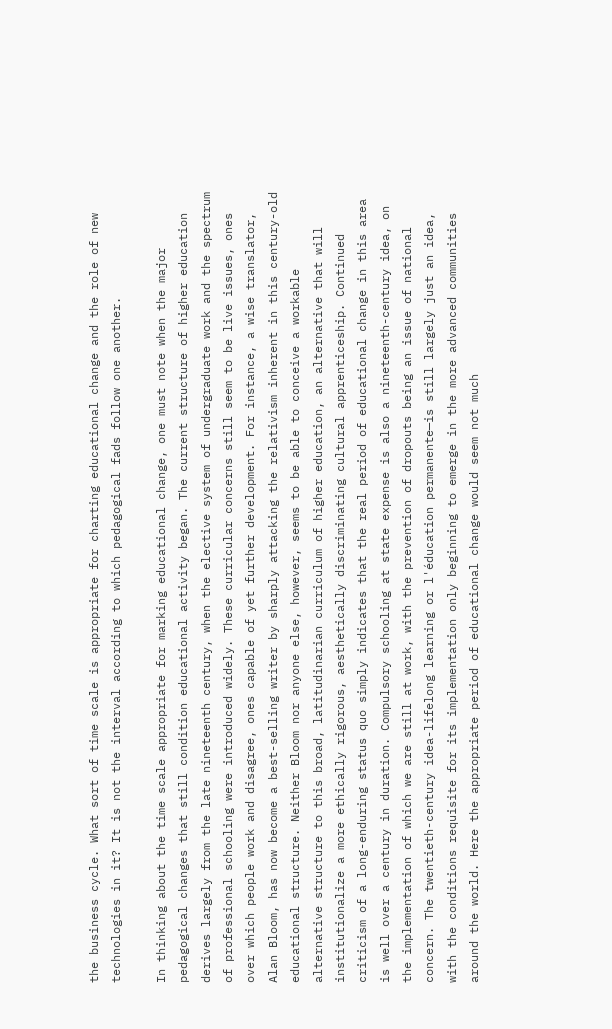the business cycle. What sort of time scale is appropriate for charting educational change and the role of new technologies in it? It is not the interval according to which pedagogical fads follow one another.

In thinking about the time scale appropriate for marking educational change, one must note when the major pedagogical changes that still condition educational activity began. The current structure of higher education derives largely from the late nineteenth century, when the elective system of undergraduate work and the spectrum of professional schooling were introduced widely. These curricular concerns still seem to be live issues, ones over which people work and disagree, ones capable of yet further development. For instance, a wise translator, Alan Bloom, has now become a best-selling writer by sharply attacking the relativism inherent in this century-old educational structure. Neither Bloom nor anyone else, however, seems to be able to conceive a workable alternative structure to this broad, latitudinarian curriculum of higher education, an alternative that will institutionalize a more ethically rigorous, aesthetically discriminating cultural apprenticeship. Continued criticism of a long-enduring status quo simply indicates that the real period of educational change in this area is well over a century in duration. Compulsory schooling at state expense is also a nineteenth-century idea, on the implementation of which we are still at work, with the prevention of dropouts being an issue of national concern. The twentieth-century idea-lifelong learning or l'éducation permanente—is still largely just an idea, with the conditions requisite for its implementation only beginning to emerge in the more advanced communities around the world. Here the appropriate period of educational change would seem not much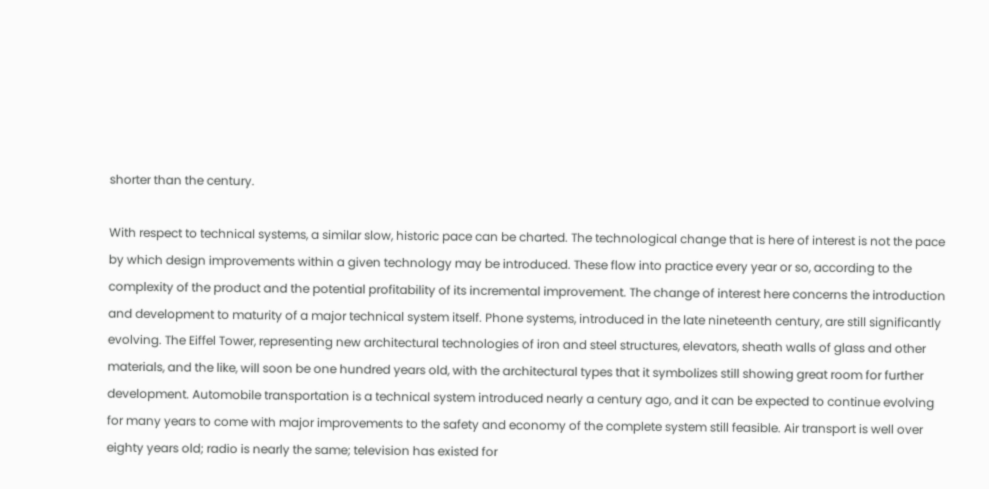shorter than the century.

With respect to technical systems, a similar slow, historic pace can be charted. The technological change that is here of interest is not the pace by which design improvements within a given technology may be introduced. These flow into practice every year or so, according to the complexity of the product and the potential profitability of its incremental improvement. The change of interest here concerns the introduction and development to maturity of a major technical system itself. Phone systems, introduced in the late nineteenth century, are still significantly evolving. The Eiffel Tower, representing new architectural technologies of iron and steel structures, elevators, sheath walls of glass and other materials, and the like, will soon be one hundred years old, with the architectural types that it symbolizes still showing great room for further development. Automobile transportation is a technical system introduced nearly a century ago, and it can be expected to continue evolving for many years to come with major improvements to the safety and economy of the complete system still feasible. Air transport is well over eighty years old; radio is nearly the same; television has existed for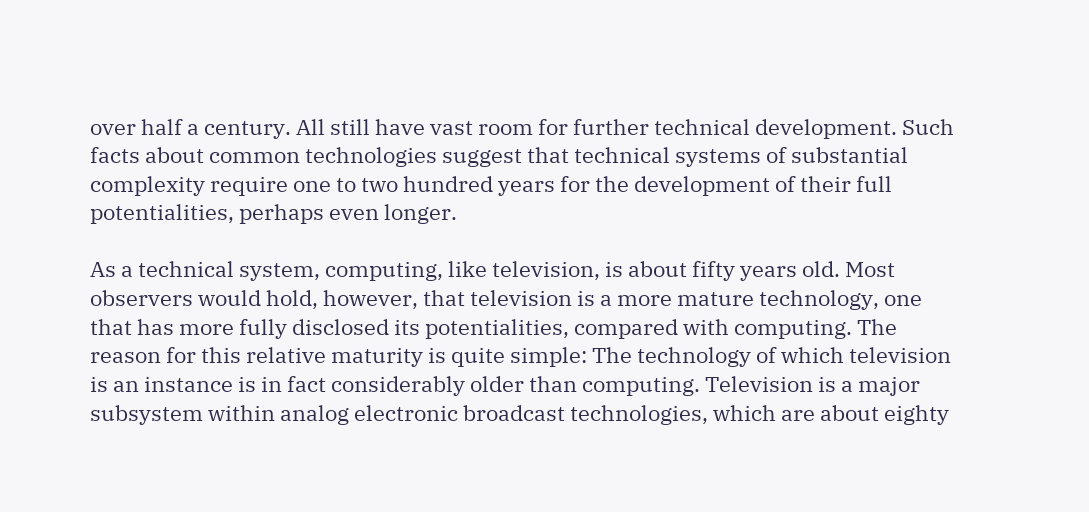over half a century. All still have vast room for further technical development. Such facts about common technologies suggest that technical systems of substantial complexity require one to two hundred years for the development of their full potentialities, perhaps even longer.

As a technical system, computing, like television, is about fifty years old. Most observers would hold, however, that television is a more mature technology, one that has more fully disclosed its potentialities, compared with computing. The reason for this relative maturity is quite simple: The technology of which television is an instance is in fact considerably older than computing. Television is a major subsystem within analog electronic broadcast technologies, which are about eighty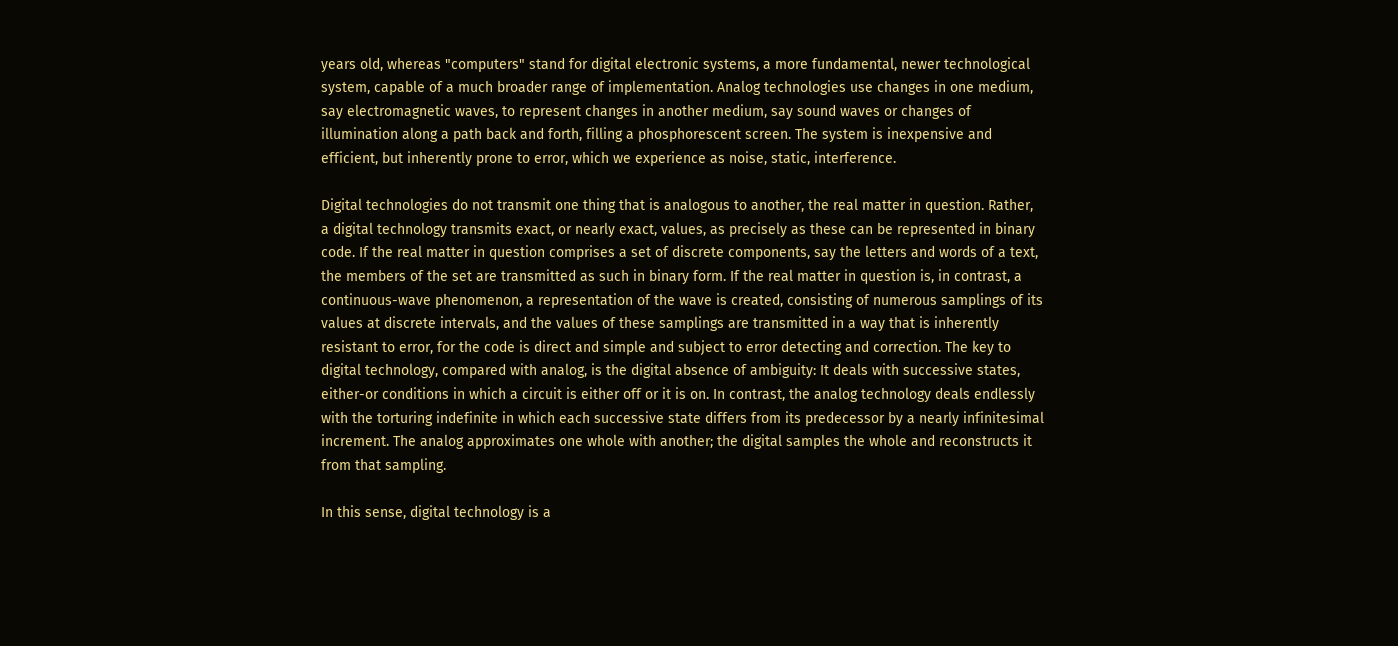years old, whereas "computers" stand for digital electronic systems, a more fundamental, newer technological system, capable of a much broader range of implementation. Analog technologies use changes in one medium, say electromagnetic waves, to represent changes in another medium, say sound waves or changes of illumination along a path back and forth, filling a phosphorescent screen. The system is inexpensive and efficient, but inherently prone to error, which we experience as noise, static, interference.

Digital technologies do not transmit one thing that is analogous to another, the real matter in question. Rather, a digital technology transmits exact, or nearly exact, values, as precisely as these can be represented in binary code. If the real matter in question comprises a set of discrete components, say the letters and words of a text, the members of the set are transmitted as such in binary form. If the real matter in question is, in contrast, a continuous-wave phenomenon, a representation of the wave is created, consisting of numerous samplings of its values at discrete intervals, and the values of these samplings are transmitted in a way that is inherently resistant to error, for the code is direct and simple and subject to error detecting and correction. The key to digital technology, compared with analog, is the digital absence of ambiguity: It deals with successive states, either-or conditions in which a circuit is either off or it is on. In contrast, the analog technology deals endlessly with the torturing indefinite in which each successive state differs from its predecessor by a nearly infinitesimal increment. The analog approximates one whole with another; the digital samples the whole and reconstructs it from that sampling.

In this sense, digital technology is a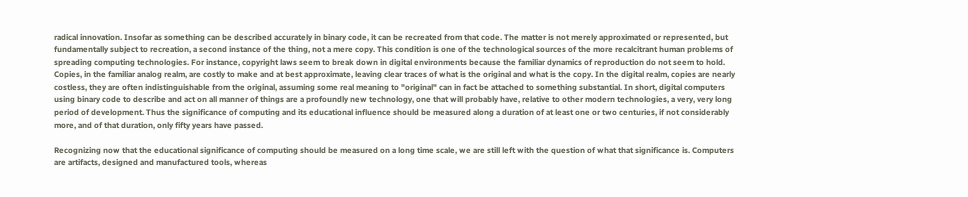radical innovation. Insofar as something can be described accurately in binary code, it can be recreated from that code. The matter is not merely approximated or represented, but fundamentally subject to recreation, a second instance of the thing, not a mere copy. This condition is one of the technological sources of the more recalcitrant human problems of spreading computing technologies. For instance, copyright laws seem to break down in digital environments because the familiar dynamics of reproduction do not seem to hold. Copies, in the familiar analog realm, are costly to make and at best approximate, leaving clear traces of what is the original and what is the copy. In the digital realm, copies are nearly costless, they are often indistinguishable from the original, assuming some real meaning to "original" can in fact be attached to something substantial. In short, digital computers using binary code to describe and act on all manner of things are a profoundly new technology, one that will probably have, relative to other modern technologies, a very, very long period of development. Thus the significance of computing and its educational influence should be measured along a duration of at least one or two centuries, if not considerably more, and of that duration, only fifty years have passed.

Recognizing now that the educational significance of computing should be measured on a long time scale, we are still left with the question of what that significance is. Computers are artifacts, designed and manufactured tools, whereas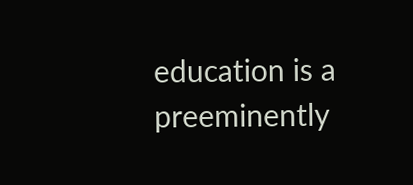education is a preeminently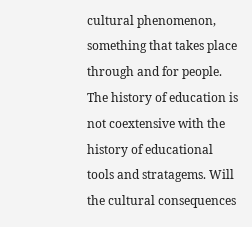cultural phenomenon, something that takes place through and for people. The history of education is not coextensive with the history of educational tools and stratagems. Will the cultural consequences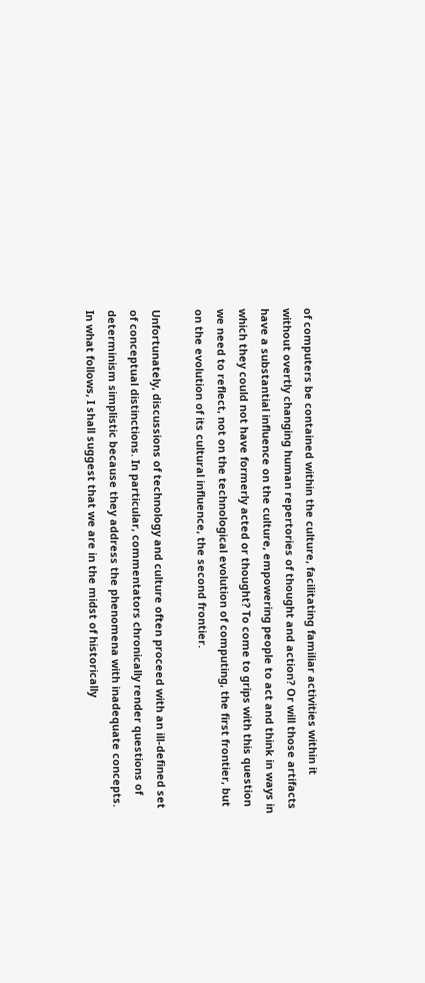of computers be contained within the culture, facilitating familiar activities within it without overtly changing human repertories of thought and action? Or will those artifacts have a substantial influence on the culture, empowering people to act and think in ways in which they could not have formerly acted or thought? To come to grips with this question we need to reflect, not on the technological evolution of computing, the first frontier, but on the evolution of its cultural influence, the second frontier.

Unfortunately, discussions of technology and culture often proceed with an ill-defined set of conceptual distinctions. In particular, commentators chronically render questions of determinism simplistic because they address the phenomena with inadequate concepts. In what follows, I shall suggest that we are in the midst of historically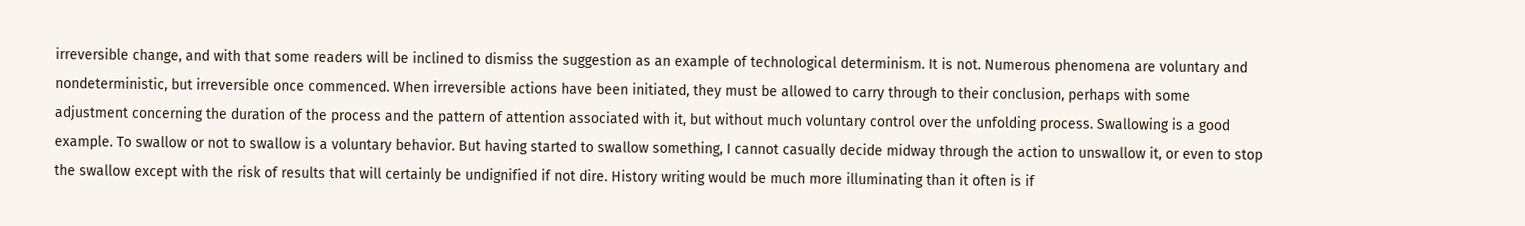irreversible change, and with that some readers will be inclined to dismiss the suggestion as an example of technological determinism. It is not. Numerous phenomena are voluntary and nondeterministic, but irreversible once commenced. When irreversible actions have been initiated, they must be allowed to carry through to their conclusion, perhaps with some adjustment concerning the duration of the process and the pattern of attention associated with it, but without much voluntary control over the unfolding process. Swallowing is a good example. To swallow or not to swallow is a voluntary behavior. But having started to swallow something, I cannot casually decide midway through the action to unswallow it, or even to stop the swallow except with the risk of results that will certainly be undignified if not dire. History writing would be much more illuminating than it often is if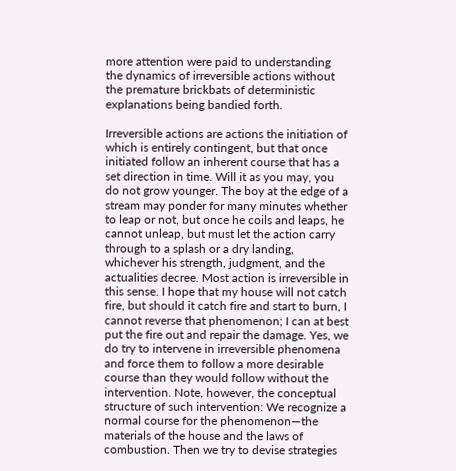more attention were paid to understanding the dynamics of irreversible actions without the premature brickbats of deterministic explanations being bandied forth.

Irreversible actions are actions the initiation of which is entirely contingent, but that once initiated follow an inherent course that has a set direction in time. Will it as you may, you do not grow younger. The boy at the edge of a stream may ponder for many minutes whether to leap or not, but once he coils and leaps, he cannot unleap, but must let the action carry through to a splash or a dry landing, whichever his strength, judgment, and the actualities decree. Most action is irreversible in this sense. I hope that my house will not catch fire, but should it catch fire and start to burn, I cannot reverse that phenomenon; I can at best put the fire out and repair the damage. Yes, we do try to intervene in irreversible phenomena and force them to follow a more desirable course than they would follow without the intervention. Note, however, the conceptual structure of such intervention: We recognize a normal course for the phenomenon—the materials of the house and the laws of combustion. Then we try to devise strategies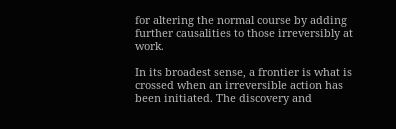for altering the normal course by adding further causalities to those irreversibly at work.

In its broadest sense, a frontier is what is crossed when an irreversible action has been initiated. The discovery and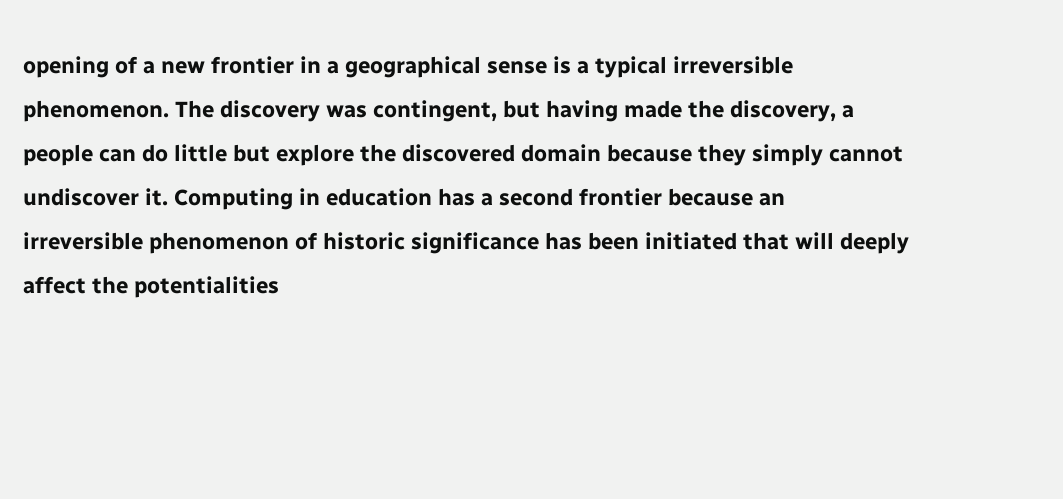opening of a new frontier in a geographical sense is a typical irreversible phenomenon. The discovery was contingent, but having made the discovery, a people can do little but explore the discovered domain because they simply cannot undiscover it. Computing in education has a second frontier because an irreversible phenomenon of historic significance has been initiated that will deeply affect the potentialities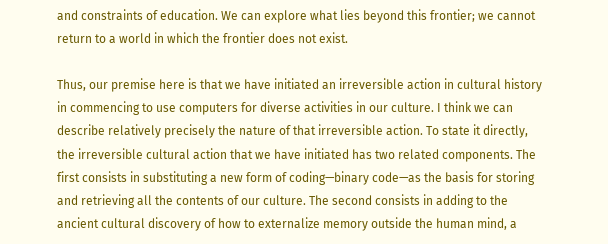and constraints of education. We can explore what lies beyond this frontier; we cannot return to a world in which the frontier does not exist.

Thus, our premise here is that we have initiated an irreversible action in cultural history in commencing to use computers for diverse activities in our culture. I think we can describe relatively precisely the nature of that irreversible action. To state it directly, the irreversible cultural action that we have initiated has two related components. The first consists in substituting a new form of coding—binary code—as the basis for storing and retrieving all the contents of our culture. The second consists in adding to the ancient cultural discovery of how to externalize memory outside the human mind, a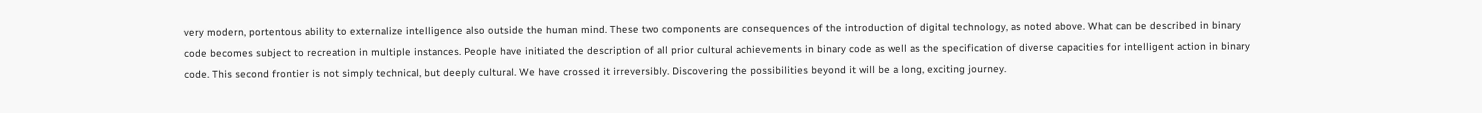very modern, portentous ability to externalize intelligence also outside the human mind. These two components are consequences of the introduction of digital technology, as noted above. What can be described in binary code becomes subject to recreation in multiple instances. People have initiated the description of all prior cultural achievements in binary code as well as the specification of diverse capacities for intelligent action in binary code. This second frontier is not simply technical, but deeply cultural. We have crossed it irreversibly. Discovering the possibilities beyond it will be a long, exciting journey.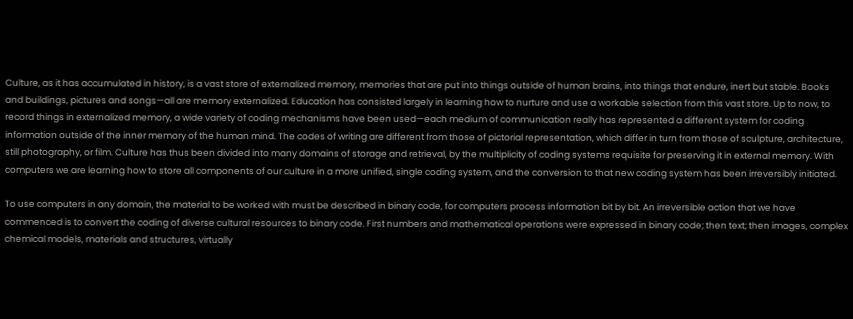Culture, as it has accumulated in history, is a vast store of externalized memory, memories that are put into things outside of human brains, into things that endure, inert but stable. Books and buildings, pictures and songs—all are memory externalized. Education has consisted largely in learning how to nurture and use a workable selection from this vast store. Up to now, to record things in externalized memory, a wide variety of coding mechanisms have been used—each medium of communication really has represented a different system for coding information outside of the inner memory of the human mind. The codes of writing are different from those of pictorial representation, which differ in turn from those of sculpture, architecture, still photography, or film. Culture has thus been divided into many domains of storage and retrieval, by the multiplicity of coding systems requisite for preserving it in external memory. With computers we are learning how to store all components of our culture in a more unified, single coding system, and the conversion to that new coding system has been irreversibly initiated.

To use computers in any domain, the material to be worked with must be described in binary code, for computers process information bit by bit. An irreversible action that we have commenced is to convert the coding of diverse cultural resources to binary code. First numbers and mathematical operations were expressed in binary code; then text; then images, complex chemical models, materials and structures, virtually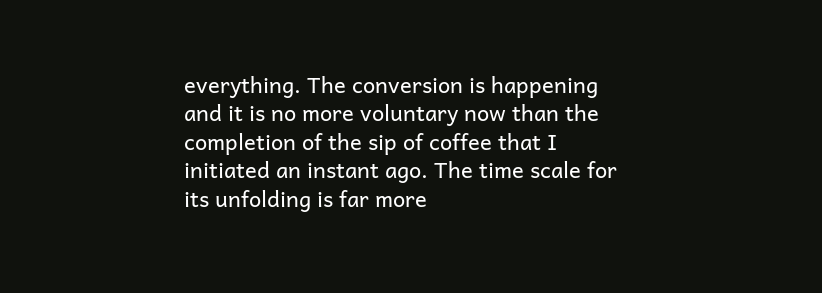everything. The conversion is happening and it is no more voluntary now than the completion of the sip of coffee that I initiated an instant ago. The time scale for its unfolding is far more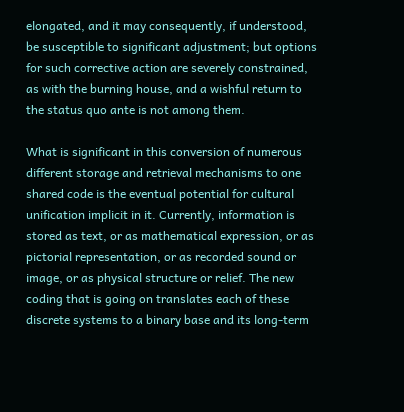elongated, and it may consequently, if understood, be susceptible to significant adjustment; but options for such corrective action are severely constrained, as with the burning house, and a wishful return to the status quo ante is not among them.

What is significant in this conversion of numerous different storage and retrieval mechanisms to one shared code is the eventual potential for cultural unification implicit in it. Currently, information is stored as text, or as mathematical expression, or as pictorial representation, or as recorded sound or image, or as physical structure or relief. The new coding that is going on translates each of these discrete systems to a binary base and its long-term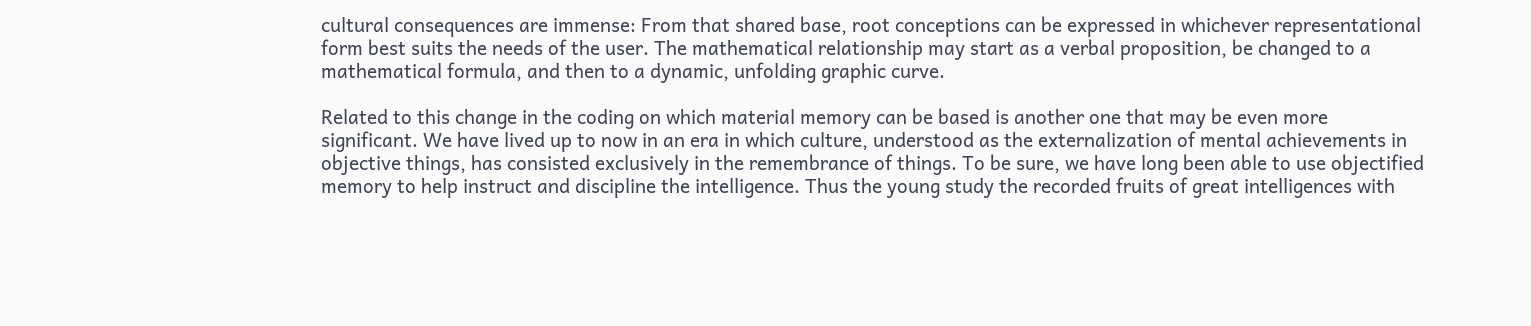cultural consequences are immense: From that shared base, root conceptions can be expressed in whichever representational form best suits the needs of the user. The mathematical relationship may start as a verbal proposition, be changed to a mathematical formula, and then to a dynamic, unfolding graphic curve.

Related to this change in the coding on which material memory can be based is another one that may be even more significant. We have lived up to now in an era in which culture, understood as the externalization of mental achievements in objective things, has consisted exclusively in the remembrance of things. To be sure, we have long been able to use objectified memory to help instruct and discipline the intelligence. Thus the young study the recorded fruits of great intelligences with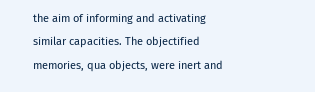the aim of informing and activating similar capacities. The objectified memories, qua objects, were inert and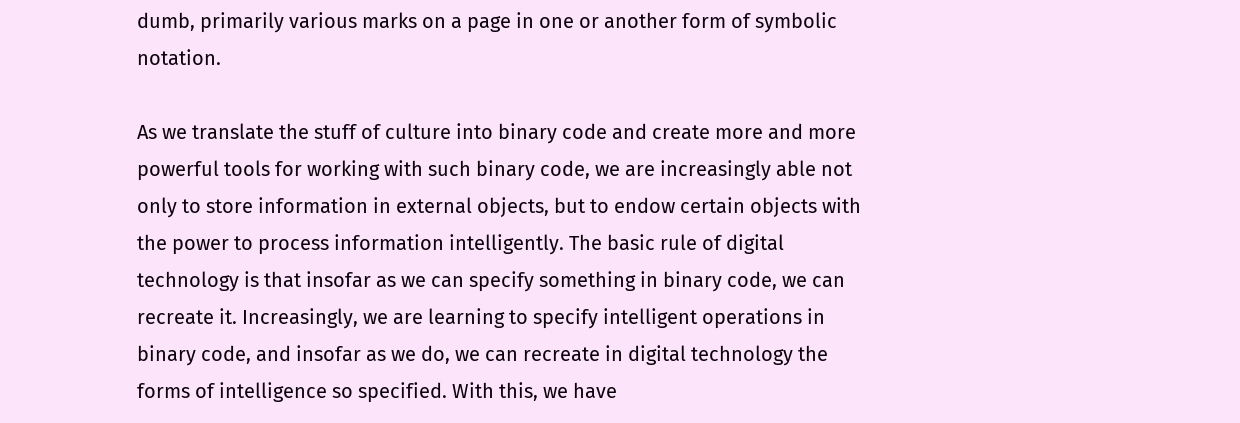dumb, primarily various marks on a page in one or another form of symbolic notation.

As we translate the stuff of culture into binary code and create more and more powerful tools for working with such binary code, we are increasingly able not only to store information in external objects, but to endow certain objects with the power to process information intelligently. The basic rule of digital technology is that insofar as we can specify something in binary code, we can recreate it. Increasingly, we are learning to specify intelligent operations in binary code, and insofar as we do, we can recreate in digital technology the forms of intelligence so specified. With this, we have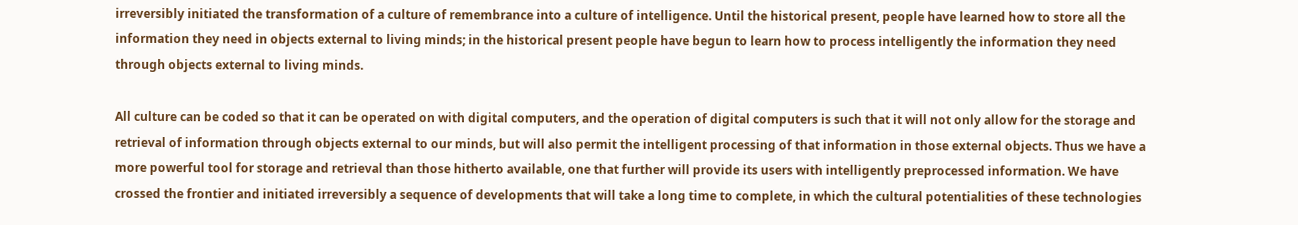irreversibly initiated the transformation of a culture of remembrance into a culture of intelligence. Until the historical present, people have learned how to store all the information they need in objects external to living minds; in the historical present people have begun to learn how to process intelligently the information they need through objects external to living minds.

All culture can be coded so that it can be operated on with digital computers, and the operation of digital computers is such that it will not only allow for the storage and retrieval of information through objects external to our minds, but will also permit the intelligent processing of that information in those external objects. Thus we have a more powerful tool for storage and retrieval than those hitherto available, one that further will provide its users with intelligently preprocessed information. We have crossed the frontier and initiated irreversibly a sequence of developments that will take a long time to complete, in which the cultural potentialities of these technologies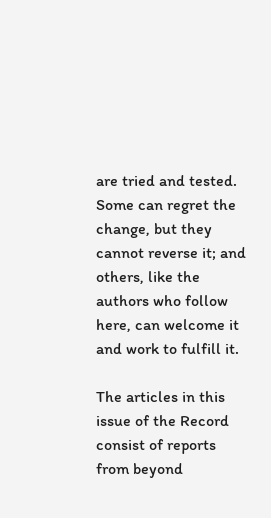are tried and tested. Some can regret the change, but they cannot reverse it; and others, like the authors who follow here, can welcome it and work to fulfill it.

The articles in this issue of the Record consist of reports from beyond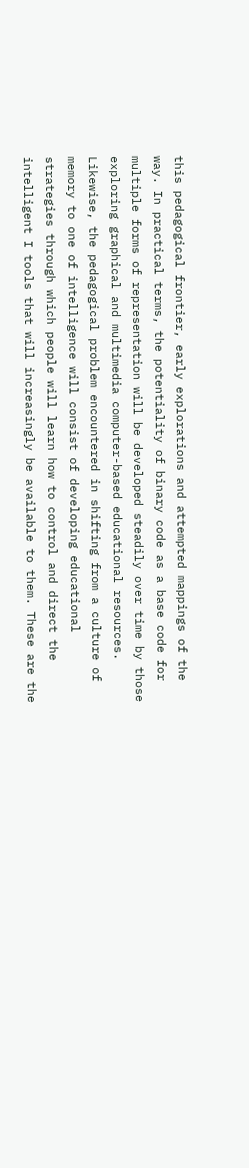this pedagogical frontier, early explorations and attempted mappings of the way. In practical terms, the potentiality of binary code as a base code for multiple forms of representation will be developed steadily over time by those exploring graphical and multimedia computer-based educational resources. Likewise, the pedagogical problem encountered in shifting from a culture of memory to one of intelligence will consist of developing educational strategies through which people will learn how to control and direct the intelligent I tools that will increasingly be available to them. These are the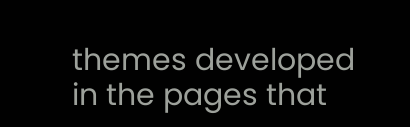themes developed in the pages that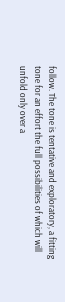follow. The tone is tentative and exploratory, a fitting tone for an effort the full possibilities of which will unfold only over a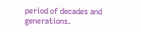period of decades and generations.